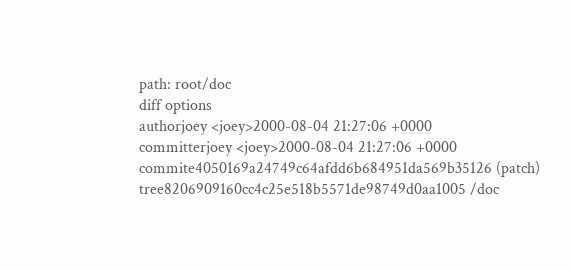path: root/doc
diff options
authorjoey <joey>2000-08-04 21:27:06 +0000
committerjoey <joey>2000-08-04 21:27:06 +0000
commite4050169a24749c64afdd6b684951da569b35126 (patch)
tree8206909160cc4c25e518b5571de98749d0aa1005 /doc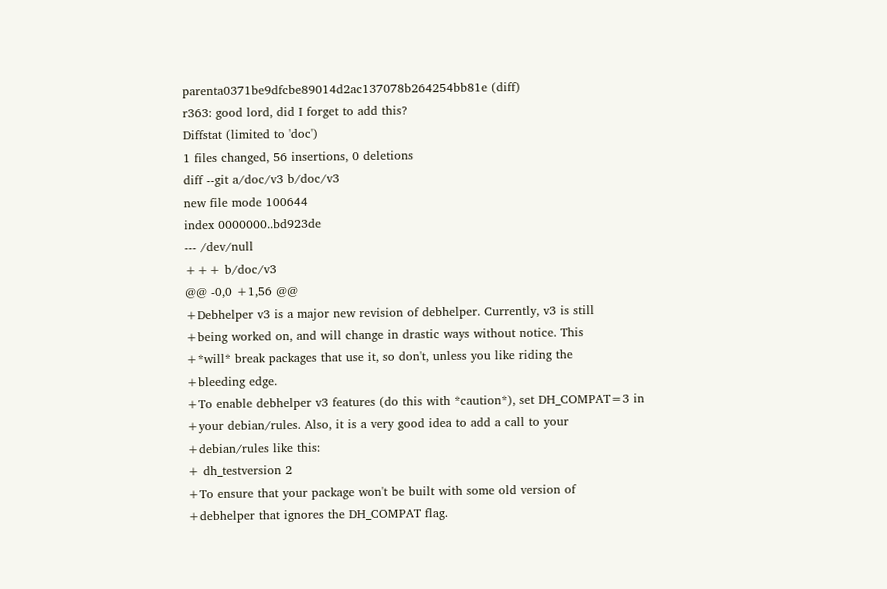parenta0371be9dfcbe89014d2ac137078b264254bb81e (diff)
r363: good lord, did I forget to add this?
Diffstat (limited to 'doc')
1 files changed, 56 insertions, 0 deletions
diff --git a/doc/v3 b/doc/v3
new file mode 100644
index 0000000..bd923de
--- /dev/null
+++ b/doc/v3
@@ -0,0 +1,56 @@
+Debhelper v3 is a major new revision of debhelper. Currently, v3 is still
+being worked on, and will change in drastic ways without notice. This
+*will* break packages that use it, so don't, unless you like riding the
+bleeding edge.
+To enable debhelper v3 features (do this with *caution*), set DH_COMPAT=3 in
+your debian/rules. Also, it is a very good idea to add a call to your
+debian/rules like this:
+ dh_testversion 2
+To ensure that your package won't be built with some old version of
+debhelper that ignores the DH_COMPAT flag.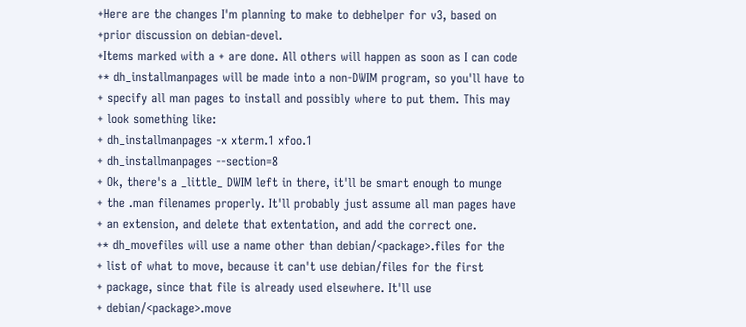+Here are the changes I'm planning to make to debhelper for v3, based on
+prior discussion on debian-devel.
+Items marked with a + are done. All others will happen as soon as I can code
+* dh_installmanpages will be made into a non-DWIM program, so you'll have to
+ specify all man pages to install and possibly where to put them. This may
+ look something like:
+ dh_installmanpages -x xterm.1 xfoo.1
+ dh_installmanpages --section=8
+ Ok, there's a _little_ DWIM left in there, it'll be smart enough to munge
+ the .man filenames properly. It'll probably just assume all man pages have
+ an extension, and delete that extentation, and add the correct one.
+* dh_movefiles will use a name other than debian/<package>.files for the
+ list of what to move, because it can't use debian/files for the first
+ package, since that file is already used elsewhere. It'll use
+ debian/<package>.move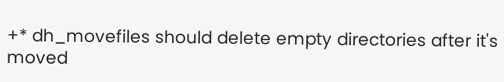+* dh_movefiles should delete empty directories after it's moved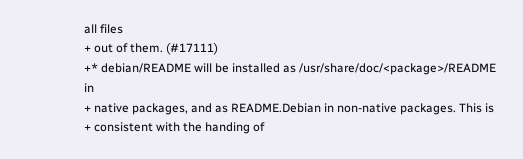all files
+ out of them. (#17111)
+* debian/README will be installed as /usr/share/doc/<package>/README in
+ native packages, and as README.Debian in non-native packages. This is
+ consistent with the handing of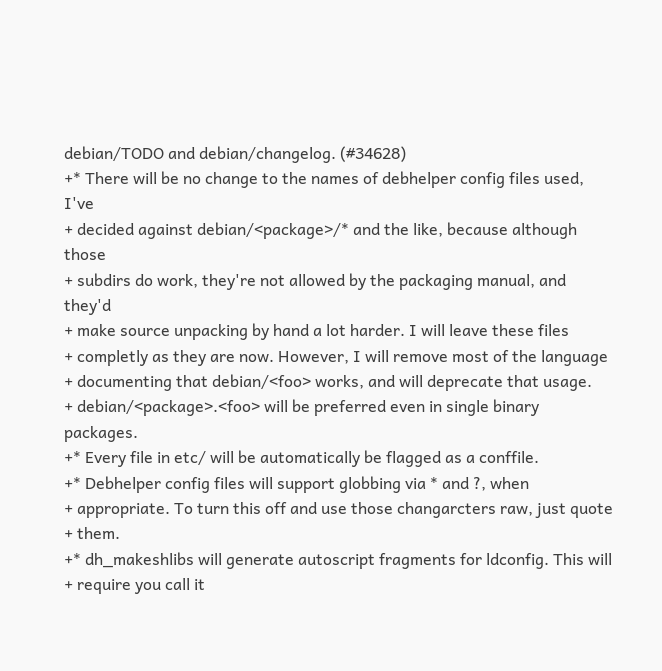debian/TODO and debian/changelog. (#34628)
+* There will be no change to the names of debhelper config files used, I've
+ decided against debian/<package>/* and the like, because although those
+ subdirs do work, they're not allowed by the packaging manual, and they'd
+ make source unpacking by hand a lot harder. I will leave these files
+ completly as they are now. However, I will remove most of the language
+ documenting that debian/<foo> works, and will deprecate that usage.
+ debian/<package>.<foo> will be preferred even in single binary packages.
+* Every file in etc/ will be automatically be flagged as a conffile.
+* Debhelper config files will support globbing via * and ?, when
+ appropriate. To turn this off and use those changarcters raw, just quote
+ them.
+* dh_makeshlibs will generate autoscript fragments for ldconfig. This will
+ require you call it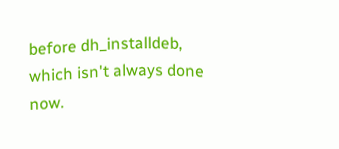before dh_installdeb, which isn't always done now.